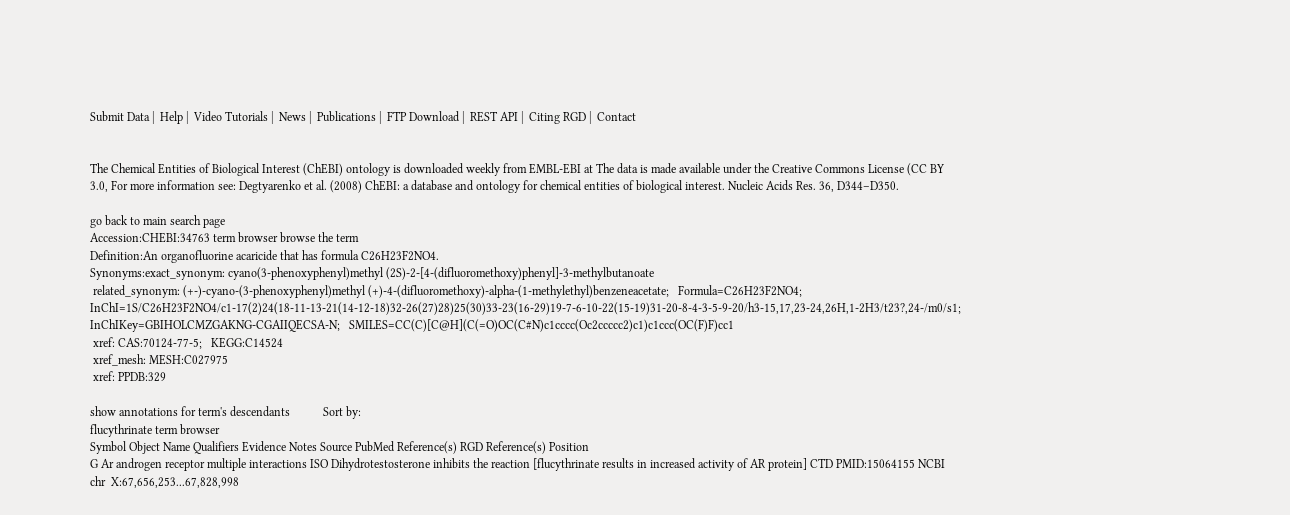Submit Data |  Help |  Video Tutorials |  News |  Publications |  FTP Download |  REST API |  Citing RGD |  Contact


The Chemical Entities of Biological Interest (ChEBI) ontology is downloaded weekly from EMBL-EBI at The data is made available under the Creative Commons License (CC BY 3.0, For more information see: Degtyarenko et al. (2008) ChEBI: a database and ontology for chemical entities of biological interest. Nucleic Acids Res. 36, D344–D350.

go back to main search page
Accession:CHEBI:34763 term browser browse the term
Definition:An organofluorine acaricide that has formula C26H23F2NO4.
Synonyms:exact_synonym: cyano(3-phenoxyphenyl)methyl (2S)-2-[4-(difluoromethoxy)phenyl]-3-methylbutanoate
 related_synonym: (+-)-cyano-(3-phenoxyphenyl)methyl (+)-4-(difluoromethoxy)-alpha-(1-methylethyl)benzeneacetate;   Formula=C26H23F2NO4;   InChI=1S/C26H23F2NO4/c1-17(2)24(18-11-13-21(14-12-18)32-26(27)28)25(30)33-23(16-29)19-7-6-10-22(15-19)31-20-8-4-3-5-9-20/h3-15,17,23-24,26H,1-2H3/t23?,24-/m0/s1;   InChIKey=GBIHOLCMZGAKNG-CGAIIQECSA-N;   SMILES=CC(C)[C@H](C(=O)OC(C#N)c1cccc(Oc2ccccc2)c1)c1ccc(OC(F)F)cc1
 xref: CAS:70124-77-5;   KEGG:C14524
 xref_mesh: MESH:C027975
 xref: PPDB:329

show annotations for term's descendants           Sort by:
flucythrinate term browser
Symbol Object Name Qualifiers Evidence Notes Source PubMed Reference(s) RGD Reference(s) Position
G Ar androgen receptor multiple interactions ISO Dihydrotestosterone inhibits the reaction [flucythrinate results in increased activity of AR protein] CTD PMID:15064155 NCBI chr  X:67,656,253...67,828,998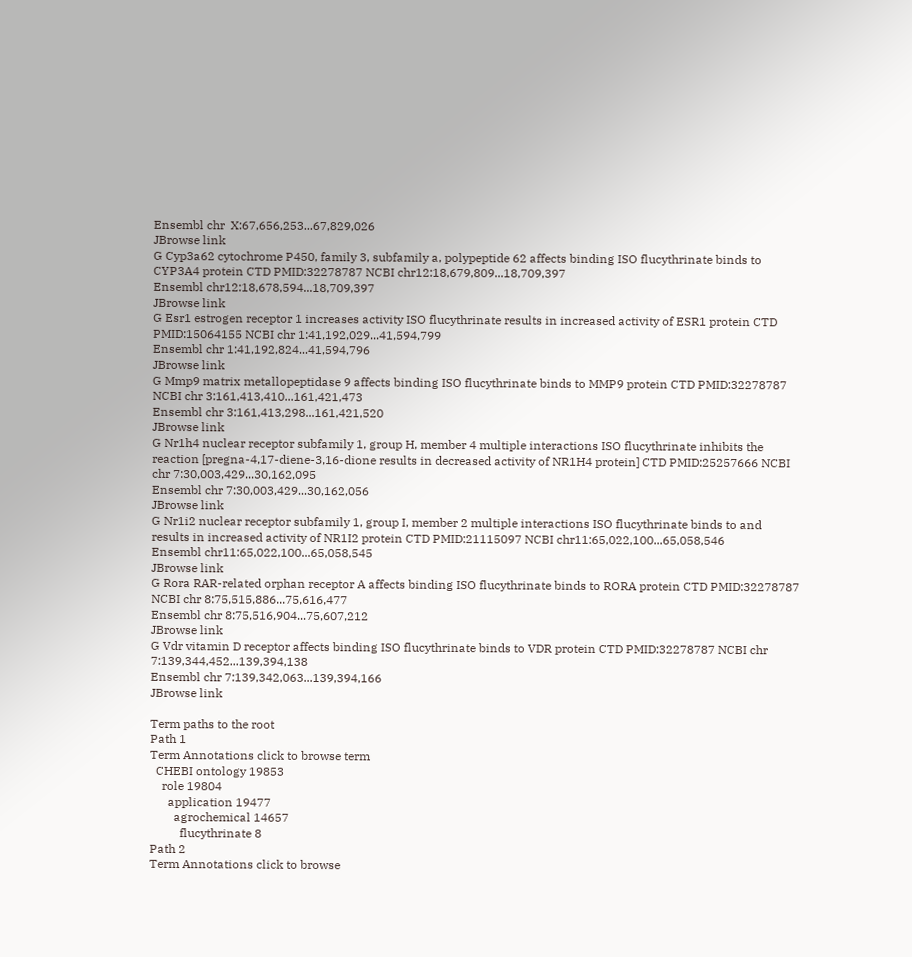Ensembl chr  X:67,656,253...67,829,026
JBrowse link
G Cyp3a62 cytochrome P450, family 3, subfamily a, polypeptide 62 affects binding ISO flucythrinate binds to CYP3A4 protein CTD PMID:32278787 NCBI chr12:18,679,809...18,709,397
Ensembl chr12:18,678,594...18,709,397
JBrowse link
G Esr1 estrogen receptor 1 increases activity ISO flucythrinate results in increased activity of ESR1 protein CTD PMID:15064155 NCBI chr 1:41,192,029...41,594,799
Ensembl chr 1:41,192,824...41,594,796
JBrowse link
G Mmp9 matrix metallopeptidase 9 affects binding ISO flucythrinate binds to MMP9 protein CTD PMID:32278787 NCBI chr 3:161,413,410...161,421,473
Ensembl chr 3:161,413,298...161,421,520
JBrowse link
G Nr1h4 nuclear receptor subfamily 1, group H, member 4 multiple interactions ISO flucythrinate inhibits the reaction [pregna-4,17-diene-3,16-dione results in decreased activity of NR1H4 protein] CTD PMID:25257666 NCBI chr 7:30,003,429...30,162,095
Ensembl chr 7:30,003,429...30,162,056
JBrowse link
G Nr1i2 nuclear receptor subfamily 1, group I, member 2 multiple interactions ISO flucythrinate binds to and results in increased activity of NR1I2 protein CTD PMID:21115097 NCBI chr11:65,022,100...65,058,546
Ensembl chr11:65,022,100...65,058,545
JBrowse link
G Rora RAR-related orphan receptor A affects binding ISO flucythrinate binds to RORA protein CTD PMID:32278787 NCBI chr 8:75,515,886...75,616,477
Ensembl chr 8:75,516,904...75,607,212
JBrowse link
G Vdr vitamin D receptor affects binding ISO flucythrinate binds to VDR protein CTD PMID:32278787 NCBI chr 7:139,344,452...139,394,138
Ensembl chr 7:139,342,063...139,394,166
JBrowse link

Term paths to the root
Path 1
Term Annotations click to browse term
  CHEBI ontology 19853
    role 19804
      application 19477
        agrochemical 14657
          flucythrinate 8
Path 2
Term Annotations click to browse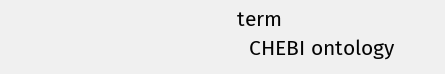term
  CHEBI ontology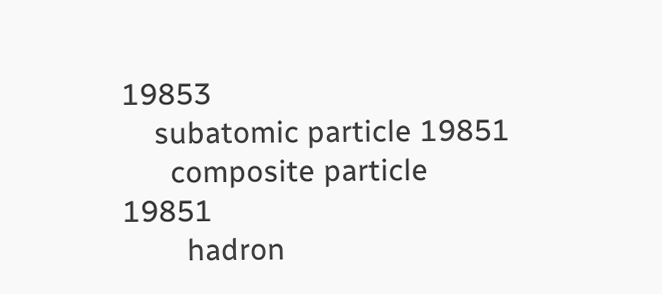19853
    subatomic particle 19851
      composite particle 19851
        hadron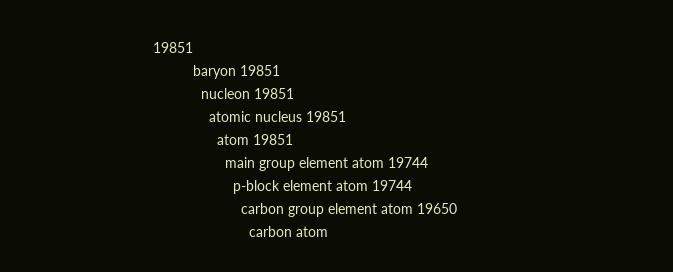19851
          baryon 19851
            nucleon 19851
              atomic nucleus 19851
                atom 19851
                  main group element atom 19744
                    p-block element atom 19744
                      carbon group element atom 19650
                        carbon atom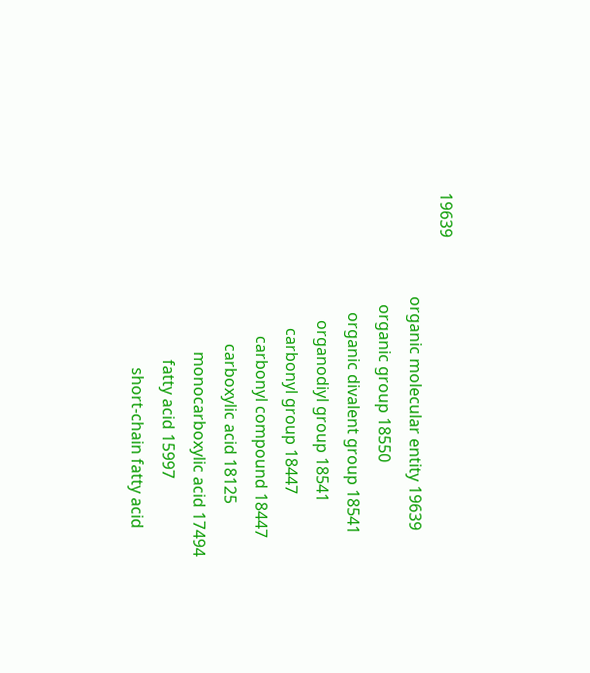19639
                          organic molecular entity 19639
                            organic group 18550
                              organic divalent group 18541
                                organodiyl group 18541
                                  carbonyl group 18447
                                    carbonyl compound 18447
                                      carboxylic acid 18125
                                        monocarboxylic acid 17494
                                          fatty acid 15997
                                            short-chain fatty acid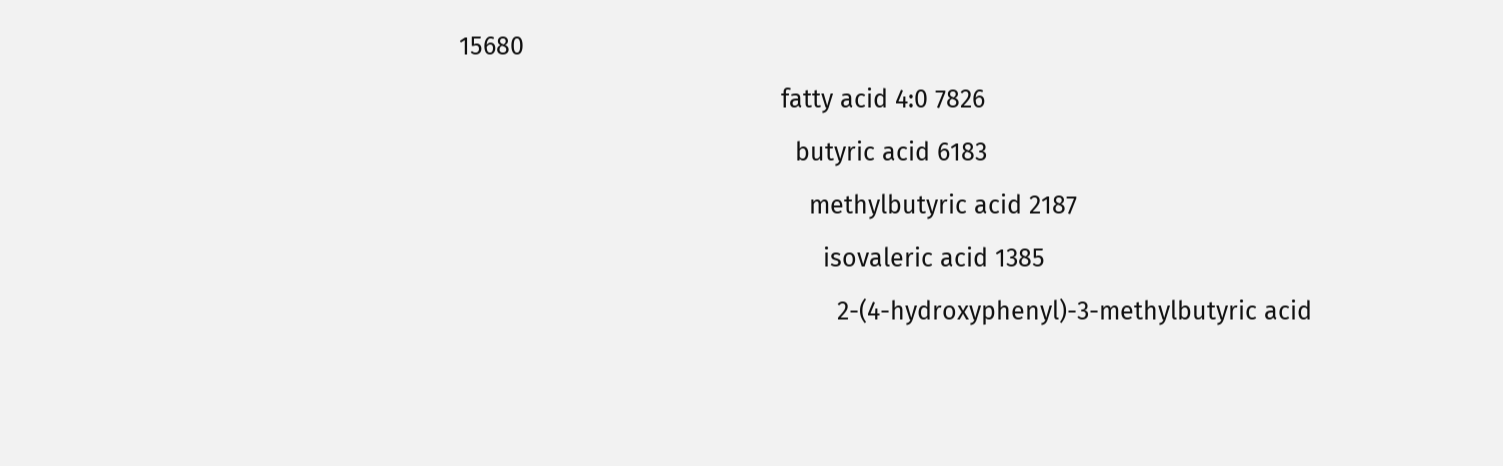15680
                                              fatty acid 4:0 7826
                                                butyric acid 6183
                                                  methylbutyric acid 2187
                                                    isovaleric acid 1385
                                                      2-(4-hydroxyphenyl)-3-methylbutyric acid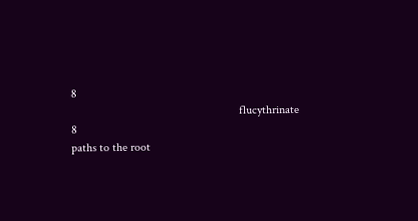8
                                                        flucythrinate 8
paths to the root